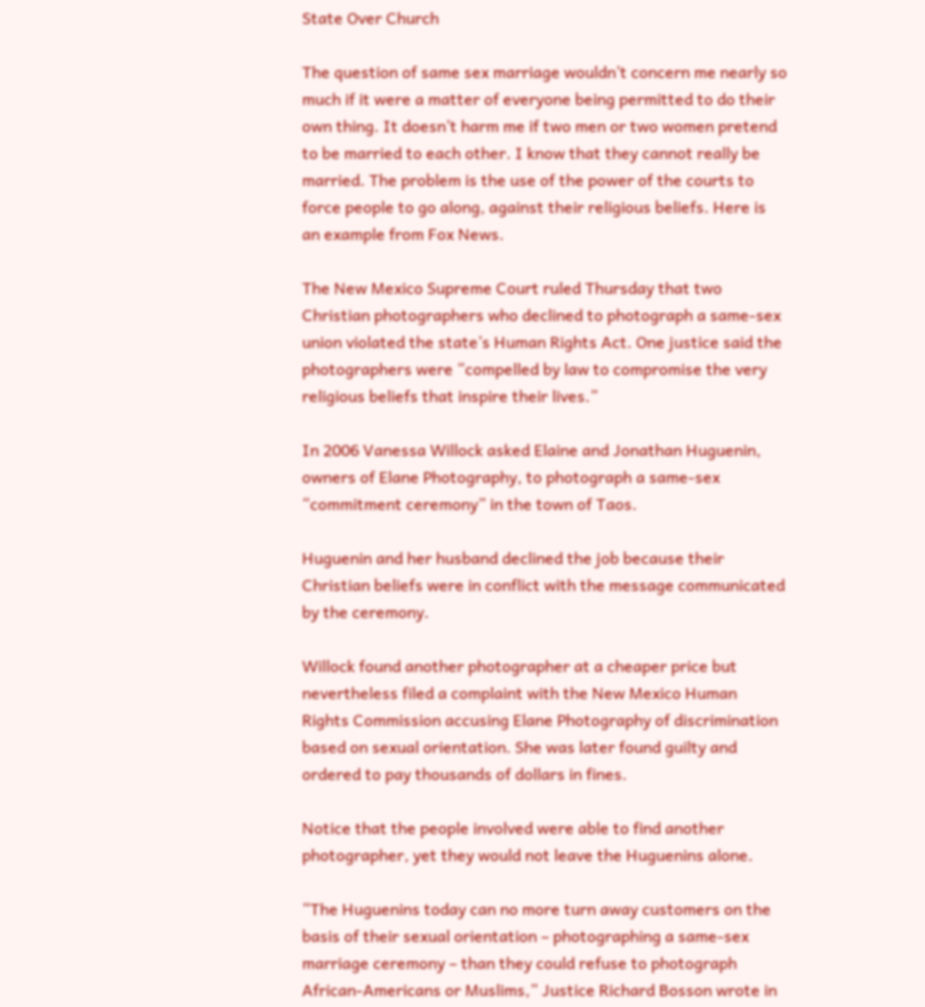State Over Church

The question of same sex marriage wouldn’t concern me nearly so much if it were a matter of everyone being permitted to do their own thing. It doesn’t harm me if two men or two women pretend to be married to each other. I know that they cannot really be married. The problem is the use of the power of the courts to force people to go along, against their religious beliefs. Here is an example from Fox News.

The New Mexico Supreme Court ruled Thursday that two Christian photographers who declined to photograph a same-sex union violated the state’s Human Rights Act. One justice said the photographers were “compelled by law to compromise the very religious beliefs that inspire their lives.”

In 2006 Vanessa Willock asked Elaine and Jonathan Huguenin, owners of Elane Photography, to photograph a same-sex “commitment ceremony” in the town of Taos.

Huguenin and her husband declined the job because their Christian beliefs were in conflict with the message communicated by the ceremony.

Willock found another photographer at a cheaper price but nevertheless filed a complaint with the New Mexico Human Rights Commission accusing Elane Photography of discrimination based on sexual orientation. She was later found guilty and ordered to pay thousands of dollars in fines.

Notice that the people involved were able to find another photographer, yet they would not leave the Huguenins alone.

“The Huguenins today can no more turn away customers on the basis of their sexual orientation – photographing a same-sex marriage ceremony – than they could refuse to photograph African-Americans or Muslims,” Justice Richard Bosson wrote in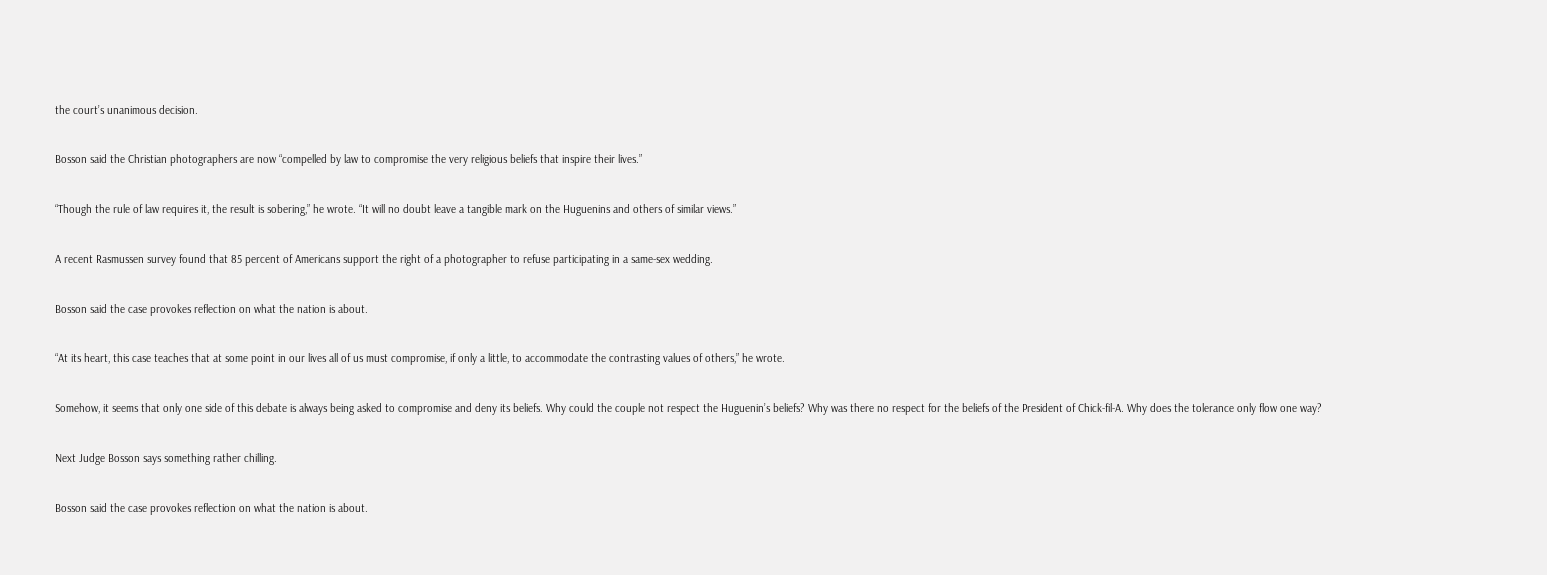the court’s unanimous decision.

Bosson said the Christian photographers are now “compelled by law to compromise the very religious beliefs that inspire their lives.”

“Though the rule of law requires it, the result is sobering,” he wrote. “It will no doubt leave a tangible mark on the Huguenins and others of similar views.”

A recent Rasmussen survey found that 85 percent of Americans support the right of a photographer to refuse participating in a same-sex wedding.

Bosson said the case provokes reflection on what the nation is about.

“At its heart, this case teaches that at some point in our lives all of us must compromise, if only a little, to accommodate the contrasting values of others,” he wrote.

Somehow, it seems that only one side of this debate is always being asked to compromise and deny its beliefs. Why could the couple not respect the Huguenin’s beliefs? Why was there no respect for the beliefs of the President of Chick-fil-A. Why does the tolerance only flow one way?

Next Judge Bosson says something rather chilling.

Bosson said the case provokes reflection on what the nation is about.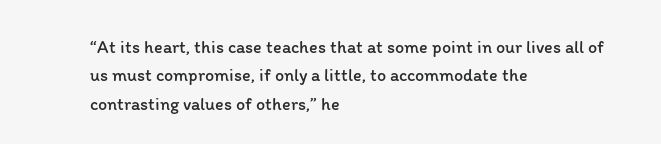“At its heart, this case teaches that at some point in our lives all of us must compromise, if only a little, to accommodate the contrasting values of others,” he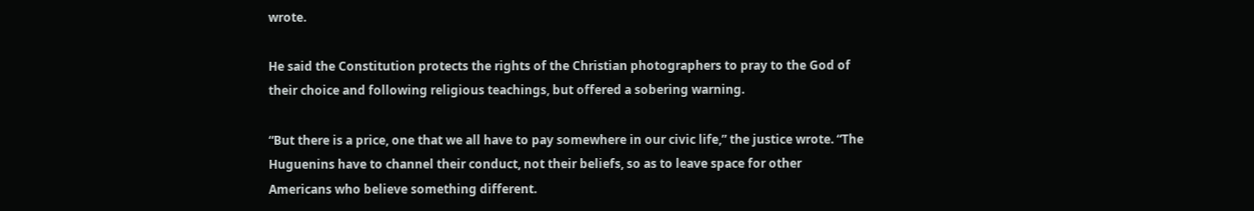wrote.

He said the Constitution protects the rights of the Christian photographers to pray to the God of their choice and following religious teachings, but offered a sobering warning.

“But there is a price, one that we all have to pay somewhere in our civic life,” the justice wrote. “The Huguenins have to channel their conduct, not their beliefs, so as to leave space for other Americans who believe something different.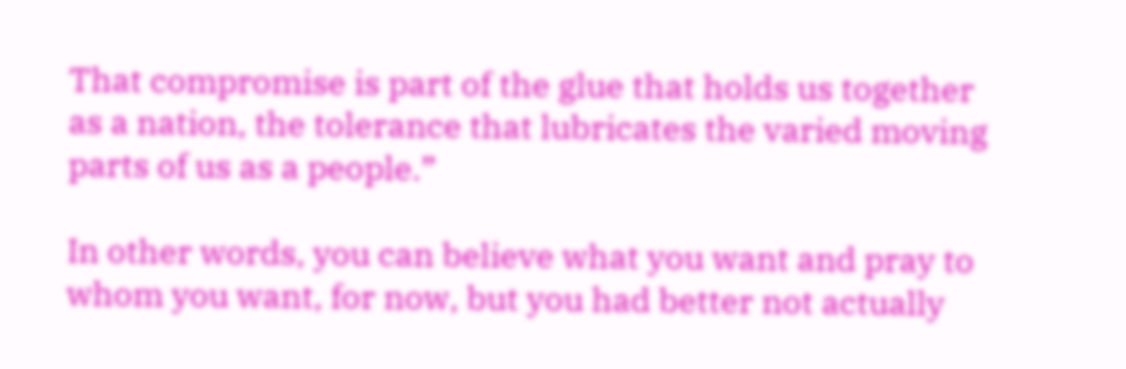That compromise is part of the glue that holds us together as a nation, the tolerance that lubricates the varied moving parts of us as a people.”

In other words, you can believe what you want and pray to whom you want, for now, but you had better not actually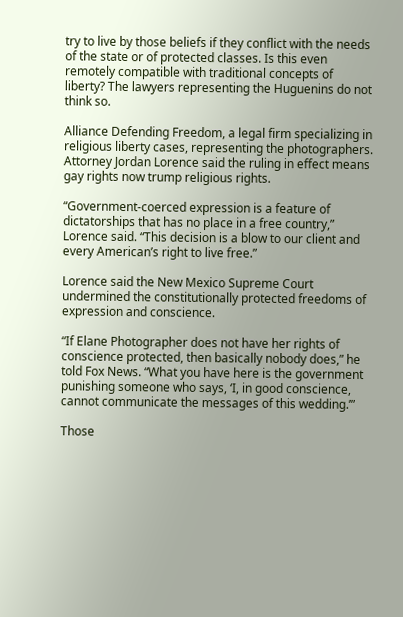try to live by those beliefs if they conflict with the needs of the state or of protected classes. Is this even remotely compatible with traditional concepts of liberty? The lawyers representing the Huguenins do not think so.

Alliance Defending Freedom, a legal firm specializing in religious liberty cases, representing the photographers. Attorney Jordan Lorence said the ruling in effect means gay rights now trump religious rights.

“Government-coerced expression is a feature of dictatorships that has no place in a free country,” Lorence said. “This decision is a blow to our client and every American’s right to live free.”

Lorence said the New Mexico Supreme Court undermined the constitutionally protected freedoms of expression and conscience.

“If Elane Photographer does not have her rights of conscience protected, then basically nobody does,” he told Fox News. “What you have here is the government punishing someone who says, ‘I, in good conscience, cannot communicate the messages of this wedding.’”

Those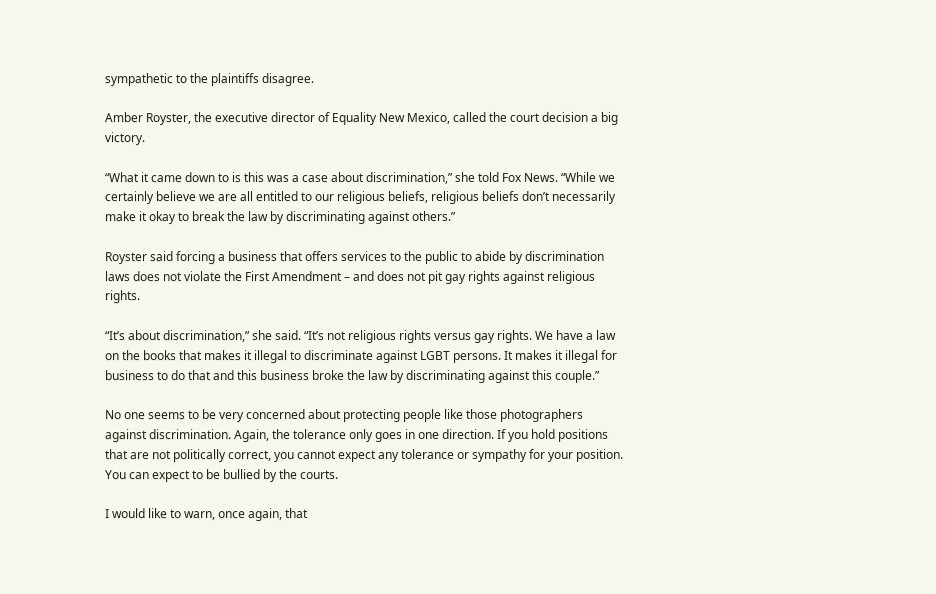sympathetic to the plaintiffs disagree.

Amber Royster, the executive director of Equality New Mexico, called the court decision a big victory.

“What it came down to is this was a case about discrimination,” she told Fox News. “While we certainly believe we are all entitled to our religious beliefs, religious beliefs don’t necessarily make it okay to break the law by discriminating against others.”

Royster said forcing a business that offers services to the public to abide by discrimination laws does not violate the First Amendment – and does not pit gay rights against religious rights.

“It’s about discrimination,” she said. “It’s not religious rights versus gay rights. We have a law on the books that makes it illegal to discriminate against LGBT persons. It makes it illegal for business to do that and this business broke the law by discriminating against this couple.”

No one seems to be very concerned about protecting people like those photographers against discrimination. Again, the tolerance only goes in one direction. If you hold positions that are not politically correct, you cannot expect any tolerance or sympathy for your position. You can expect to be bullied by the courts.

I would like to warn, once again, that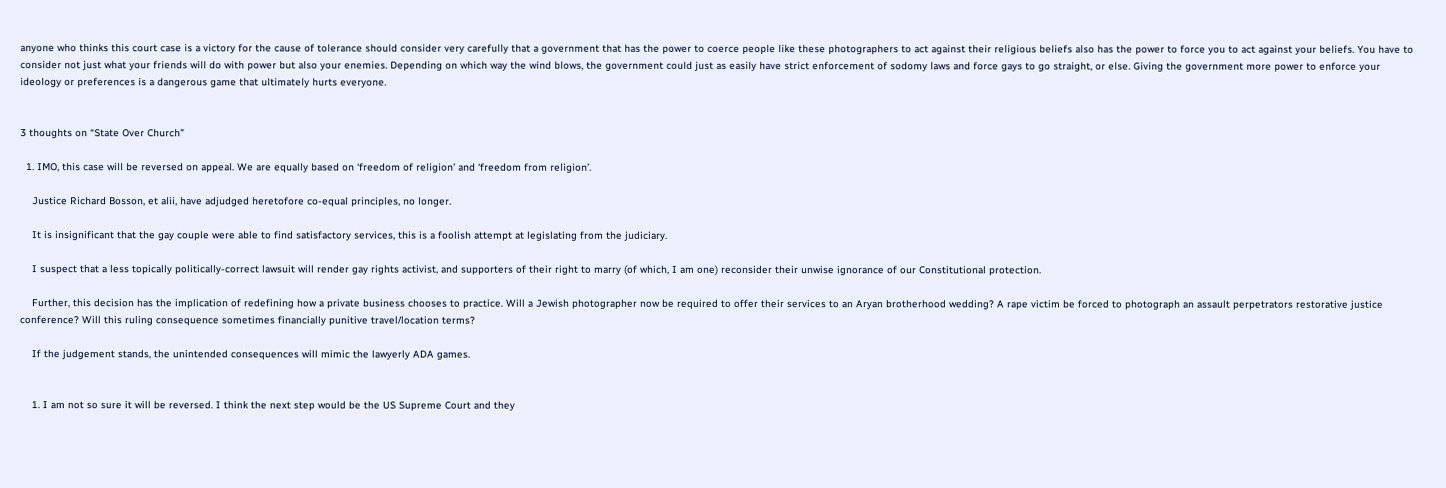anyone who thinks this court case is a victory for the cause of tolerance should consider very carefully that a government that has the power to coerce people like these photographers to act against their religious beliefs also has the power to force you to act against your beliefs. You have to consider not just what your friends will do with power but also your enemies. Depending on which way the wind blows, the government could just as easily have strict enforcement of sodomy laws and force gays to go straight, or else. Giving the government more power to enforce your ideology or preferences is a dangerous game that ultimately hurts everyone.


3 thoughts on “State Over Church”

  1. IMO, this case will be reversed on appeal. We are equally based on ‘freedom of religion’ and ‘freedom from religion’.

    Justice Richard Bosson, et alii, have adjudged heretofore co-equal principles, no longer.

    It is insignificant that the gay couple were able to find satisfactory services, this is a foolish attempt at legislating from the judiciary.

    I suspect that a less topically politically-correct lawsuit will render gay rights activist, and supporters of their right to marry (of which, I am one) reconsider their unwise ignorance of our Constitutional protection.

    Further, this decision has the implication of redefining how a private business chooses to practice. Will a Jewish photographer now be required to offer their services to an Aryan brotherhood wedding? A rape victim be forced to photograph an assault perpetrators restorative justice conference? Will this ruling consequence sometimes financially punitive travel/location terms?

    If the judgement stands, the unintended consequences will mimic the lawyerly ADA games.


    1. I am not so sure it will be reversed. I think the next step would be the US Supreme Court and they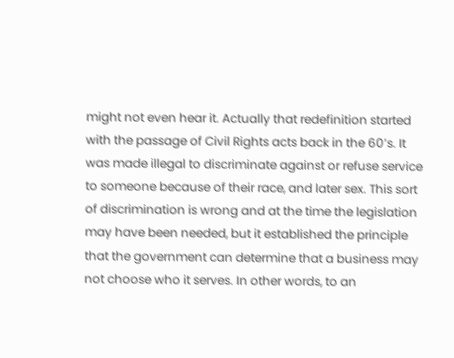might not even hear it. Actually that redefinition started with the passage of Civil Rights acts back in the 60’s. It was made illegal to discriminate against or refuse service to someone because of their race, and later sex. This sort of discrimination is wrong and at the time the legislation may have been needed, but it established the principle that the government can determine that a business may not choose who it serves. In other words, to an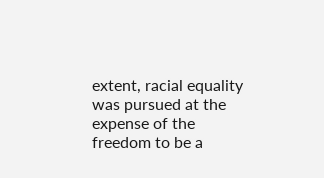extent, racial equality was pursued at the expense of the freedom to be a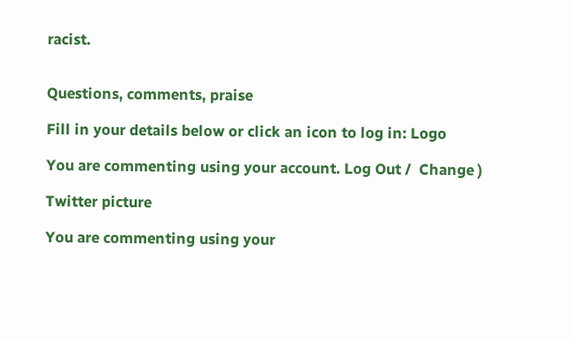racist.


Questions, comments, praise

Fill in your details below or click an icon to log in: Logo

You are commenting using your account. Log Out /  Change )

Twitter picture

You are commenting using your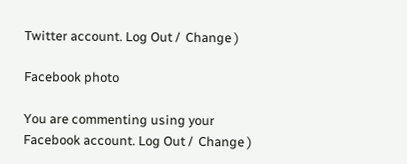Twitter account. Log Out /  Change )

Facebook photo

You are commenting using your Facebook account. Log Out /  Change )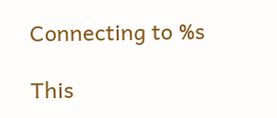Connecting to %s

This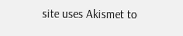site uses Akismet to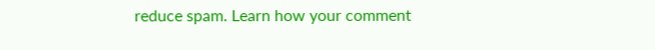reduce spam. Learn how your comment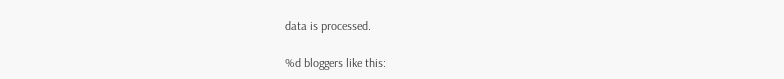data is processed.

%d bloggers like this: